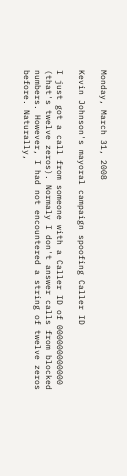Monday, March 31, 2008

Kevin Johnson's mayoral campaign spoofing Caller ID

I just got a call from someone with a Caller ID of 000000000000 (that's twelve zeros). Normaly I don't answer calls from blocked numbers. However, I had not encountered a string of twelve zeros before. Naturally,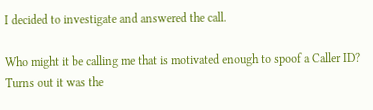I decided to investigate and answered the call.

Who might it be calling me that is motivated enough to spoof a Caller ID? Turns out it was the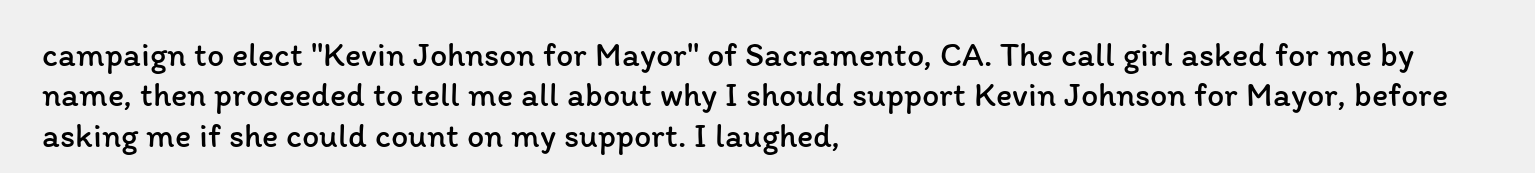campaign to elect "Kevin Johnson for Mayor" of Sacramento, CA. The call girl asked for me by name, then proceeded to tell me all about why I should support Kevin Johnson for Mayor, before asking me if she could count on my support. I laughed,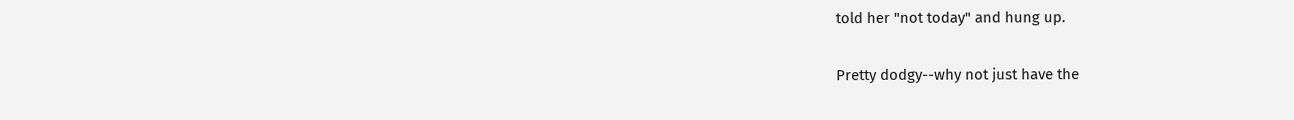told her "not today" and hung up.

Pretty dodgy--why not just have the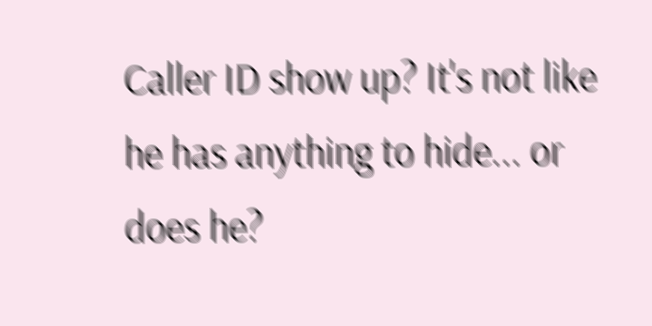Caller ID show up? It's not like he has anything to hide... or does he?